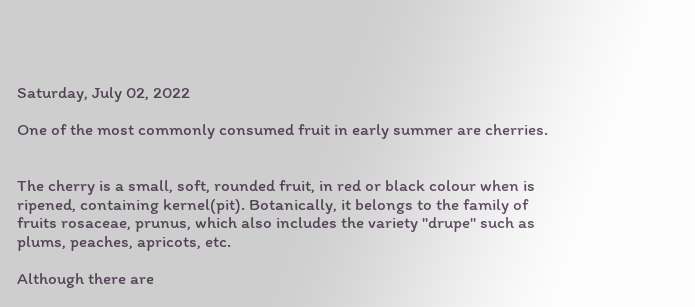Saturday, July 02, 2022

One of the most commonly consumed fruit in early summer are cherries.


The cherry is a small, soft, rounded fruit, in red or black colour when is ripened, containing kernel(pit). Botanically, it belongs to the family of fruits rosaceae, prunus, which also includes the variety "drupe" such as plums, peaches, apricots, etc.

Although there are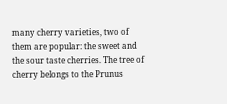many cherry varieties, two of them are popular: the sweet and the sour taste cherries. The tree of cherry belongs to the Prunus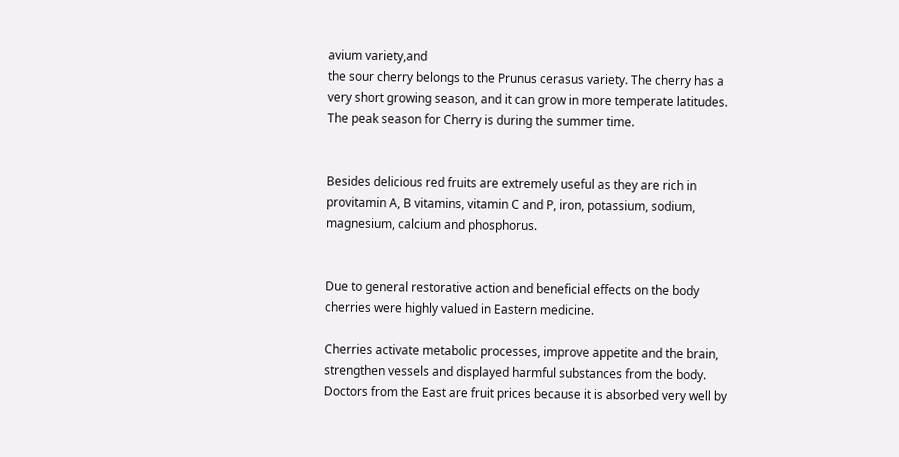avium variety,and
the sour cherry belongs to the Prunus cerasus variety. The cherry has a
very short growing season, and it can grow in more temperate latitudes.
The peak season for Cherry is during the summer time.


Besides delicious red fruits are extremely useful as they are rich in provitamin A, B vitamins, vitamin C and P, iron, potassium, sodium, magnesium, calcium and phosphorus.


Due to general restorative action and beneficial effects on the body cherries were highly valued in Eastern medicine.

Cherries activate metabolic processes, improve appetite and the brain, strengthen vessels and displayed harmful substances from the body. Doctors from the East are fruit prices because it is absorbed very well by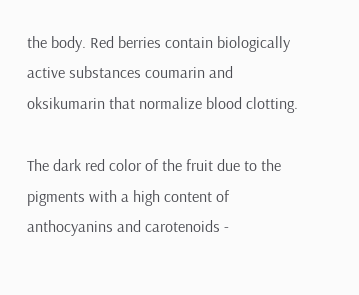the body. Red berries contain biologically active substances coumarin and oksikumarin that normalize blood clotting.

The dark red color of the fruit due to the pigments with a high content of anthocyanins and carotenoids -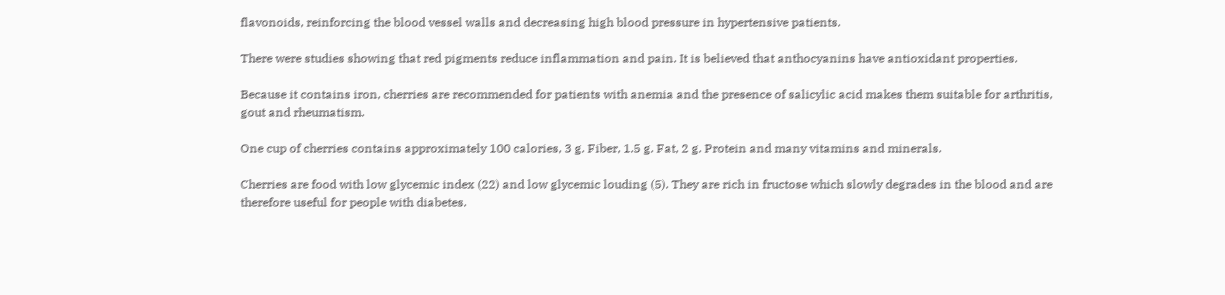flavonoids, reinforcing the blood vessel walls and decreasing high blood pressure in hypertensive patients.

There were studies showing that red pigments reduce inflammation and pain. It is believed that anthocyanins have antioxidant properties.

Because it contains iron, cherries are recommended for patients with anemia and the presence of salicylic acid makes them suitable for arthritis, gout and rheumatism.

One cup of cherries contains approximately 100 calories, 3 g. Fiber, 1.5 g. Fat, 2 g. Protein and many vitamins and minerals.

Cherries are food with low glycemic index (22) and low glycemic louding (5). They are rich in fructose which slowly degrades in the blood and are therefore useful for people with diabetes.